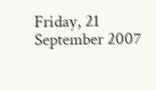Friday, 21 September 2007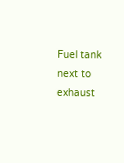Fuel tank next to exhaust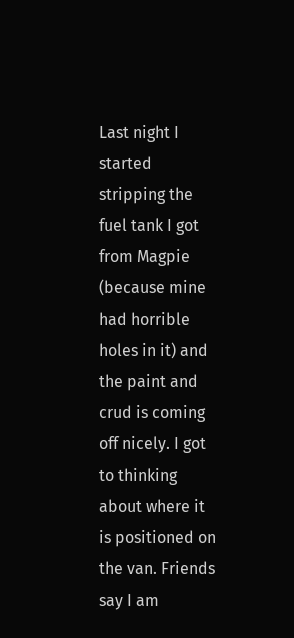Last night I started stripping the fuel tank I got from Magpie (because mine had horrible holes in it) and the paint and crud is coming off nicely. I got to thinking about where it is positioned on the van. Friends say I am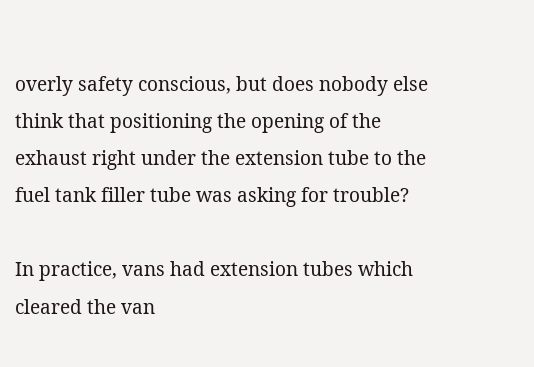overly safety conscious, but does nobody else think that positioning the opening of the exhaust right under the extension tube to the fuel tank filler tube was asking for trouble?

In practice, vans had extension tubes which cleared the van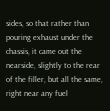sides, so that rather than pouring exhaust under the chassis, it came out the nearside, slightly to the rear of the filler, but all the same, right near any fuel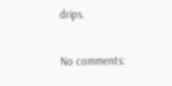drips.

No comments: